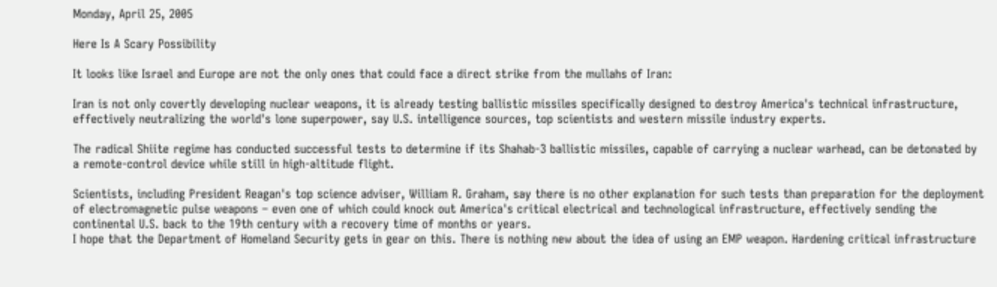Monday, April 25, 2005

Here Is A Scary Possibility

It looks like Israel and Europe are not the only ones that could face a direct strike from the mullahs of Iran:

Iran is not only covertly developing nuclear weapons, it is already testing ballistic missiles specifically designed to destroy America's technical infrastructure, effectively neutralizing the world's lone superpower, say U.S. intelligence sources, top scientists and western missile industry experts.

The radical Shiite regime has conducted successful tests to determine if its Shahab-3 ballistic missiles, capable of carrying a nuclear warhead, can be detonated by a remote-control device while still in high-altitude flight.

Scientists, including President Reagan's top science adviser, William R. Graham, say there is no other explanation for such tests than preparation for the deployment of electromagnetic pulse weapons – even one of which could knock out America's critical electrical and technological infrastructure, effectively sending the continental U.S. back to the 19th century with a recovery time of months or years.
I hope that the Department of Homeland Security gets in gear on this. There is nothing new about the idea of using an EMP weapon. Hardening critical infrastructure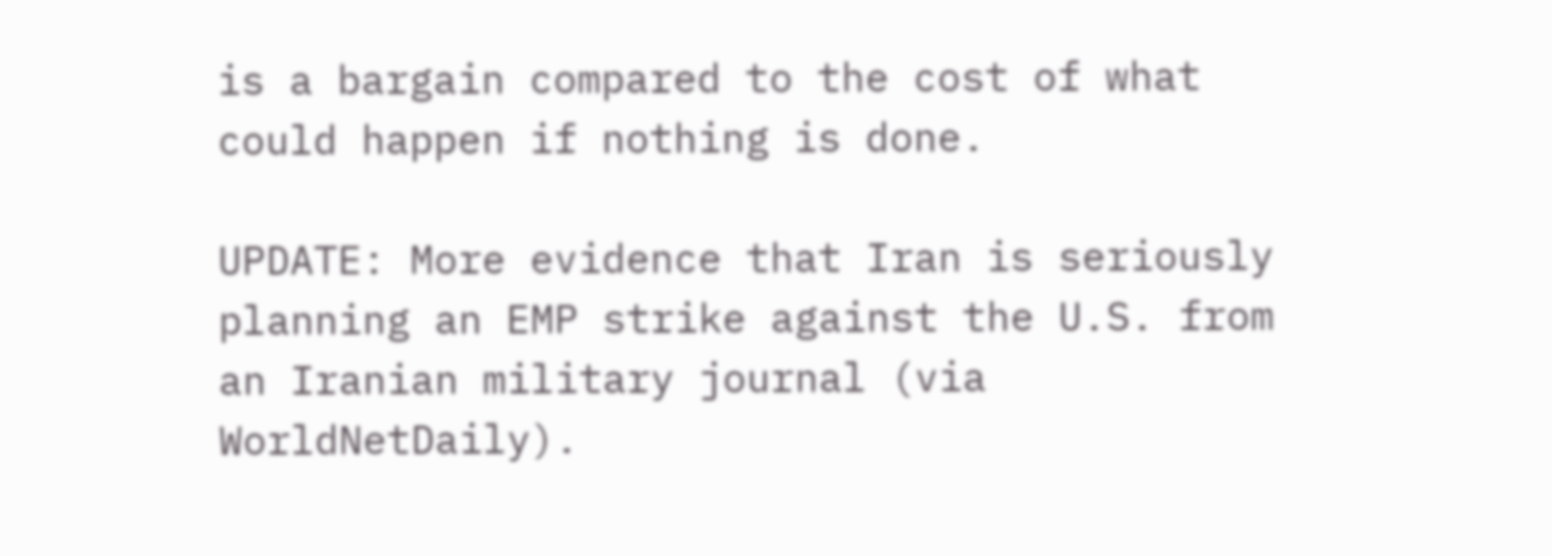is a bargain compared to the cost of what could happen if nothing is done.

UPDATE: More evidence that Iran is seriously planning an EMP strike against the U.S. from an Iranian military journal (via WorldNetDaily).